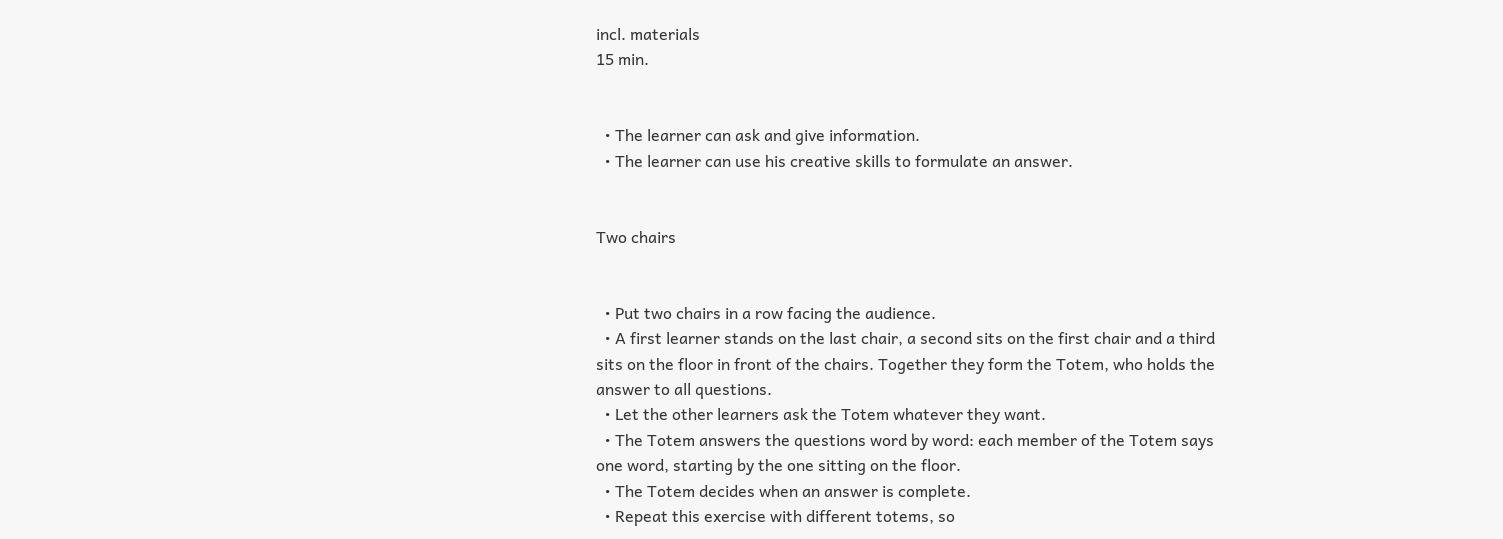incl. materials
15 min.


  • The learner can ask and give information.
  • The learner can use his creative skills to formulate an answer.


Two chairs


  • Put two chairs in a row facing the audience.
  • A first learner stands on the last chair, a second sits on the first chair and a third sits on the floor in front of the chairs. Together they form the Totem, who holds the answer to all questions.
  • Let the other learners ask the Totem whatever they want.
  • The Totem answers the questions word by word: each member of the Totem says one word, starting by the one sitting on the floor.
  • The Totem decides when an answer is complete.
  • Repeat this exercise with different totems, so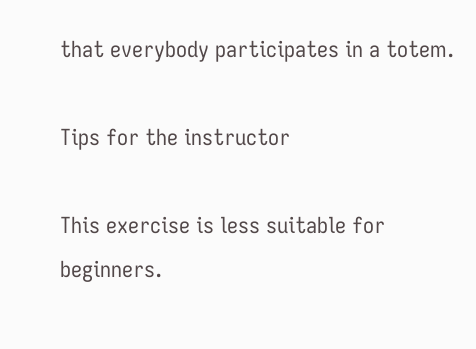that everybody participates in a totem.

Tips for the instructor

This exercise is less suitable for beginners.